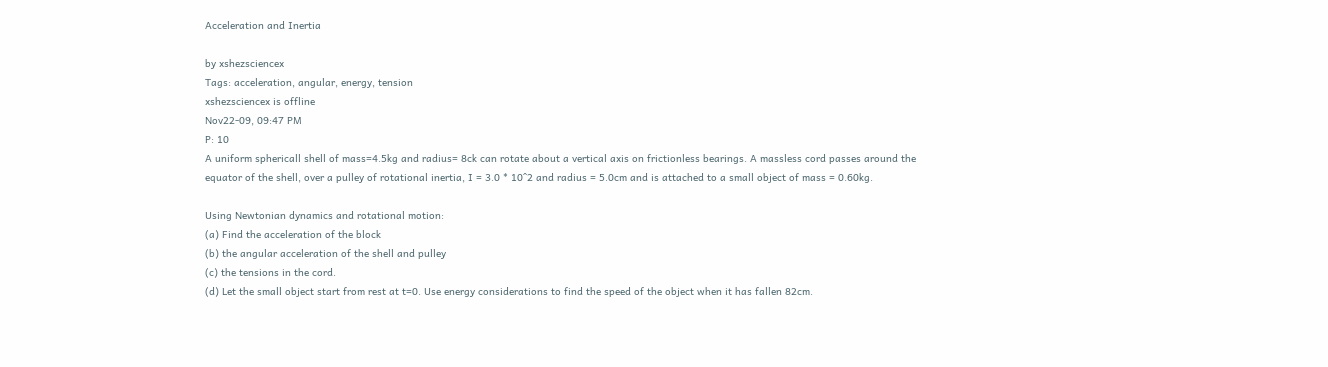Acceleration and Inertia

by xshezsciencex
Tags: acceleration, angular, energy, tension
xshezsciencex is offline
Nov22-09, 09:47 PM
P: 10
A uniform sphericall shell of mass=4.5kg and radius= 8ck can rotate about a vertical axis on frictionless bearings. A massless cord passes around the equator of the shell, over a pulley of rotational inertia, I = 3.0 * 10^2 and radius = 5.0cm and is attached to a small object of mass = 0.60kg.

Using Newtonian dynamics and rotational motion:
(a) Find the acceleration of the block
(b) the angular acceleration of the shell and pulley
(c) the tensions in the cord.
(d) Let the small object start from rest at t=0. Use energy considerations to find the speed of the object when it has fallen 82cm.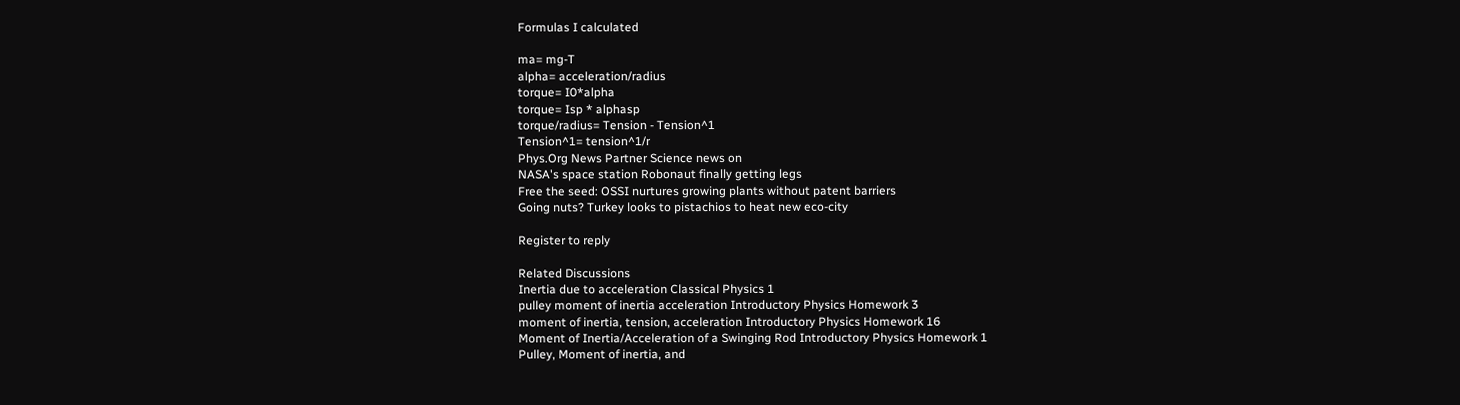Formulas I calculated

ma= mg-T
alpha= acceleration/radius
torque= I0*alpha
torque= Isp * alphasp
torque/radius= Tension - Tension^1
Tension^1= tension^1/r
Phys.Org News Partner Science news on
NASA's space station Robonaut finally getting legs
Free the seed: OSSI nurtures growing plants without patent barriers
Going nuts? Turkey looks to pistachios to heat new eco-city

Register to reply

Related Discussions
Inertia due to acceleration Classical Physics 1
pulley moment of inertia acceleration Introductory Physics Homework 3
moment of inertia, tension, acceleration Introductory Physics Homework 16
Moment of Inertia/Acceleration of a Swinging Rod Introductory Physics Homework 1
Pulley, Moment of inertia, and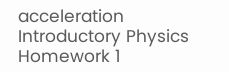acceleration Introductory Physics Homework 1